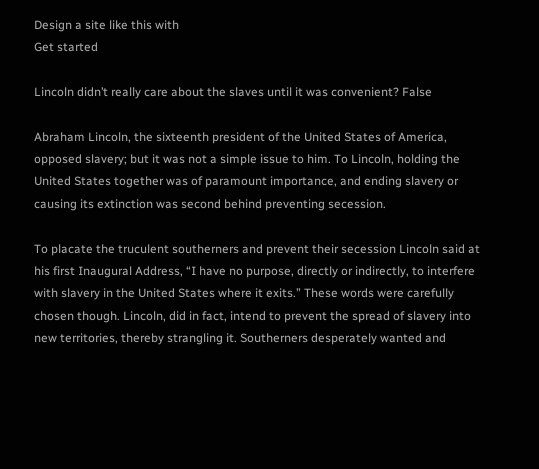Design a site like this with
Get started

Lincoln didn’t really care about the slaves until it was convenient? False

Abraham Lincoln, the sixteenth president of the United States of America, opposed slavery; but it was not a simple issue to him. To Lincoln, holding the United States together was of paramount importance, and ending slavery or causing its extinction was second behind preventing secession.

To placate the truculent southerners and prevent their secession Lincoln said at his first Inaugural Address, “I have no purpose, directly or indirectly, to interfere with slavery in the United States where it exits.” These words were carefully chosen though. Lincoln, did in fact, intend to prevent the spread of slavery into new territories, thereby strangling it. Southerners desperately wanted and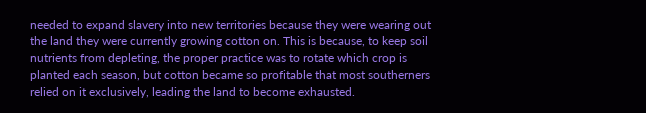needed to expand slavery into new territories because they were wearing out the land they were currently growing cotton on. This is because, to keep soil nutrients from depleting, the proper practice was to rotate which crop is planted each season, but cotton became so profitable that most southerners relied on it exclusively, leading the land to become exhausted.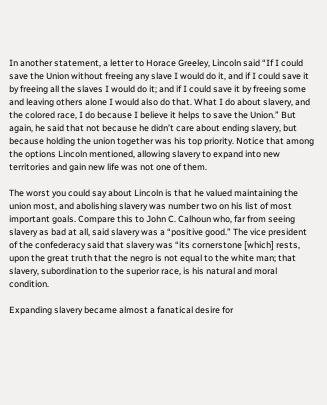In another statement, a letter to Horace Greeley, Lincoln said “If I could save the Union without freeing any slave I would do it, and if I could save it by freeing all the slaves I would do it; and if I could save it by freeing some and leaving others alone I would also do that. What I do about slavery, and the colored race, I do because I believe it helps to save the Union.” But again, he said that not because he didn’t care about ending slavery, but because holding the union together was his top priority. Notice that among the options Lincoln mentioned, allowing slavery to expand into new territories and gain new life was not one of them.

The worst you could say about Lincoln is that he valued maintaining the union most, and abolishing slavery was number two on his list of most important goals. Compare this to John C. Calhoun who, far from seeing slavery as bad at all, said slavery was a “positive good.” The vice president of the confederacy said that slavery was “its cornerstone [which] rests, upon the great truth that the negro is not equal to the white man; that slavery, subordination to the superior race, is his natural and moral condition.

Expanding slavery became almost a fanatical desire for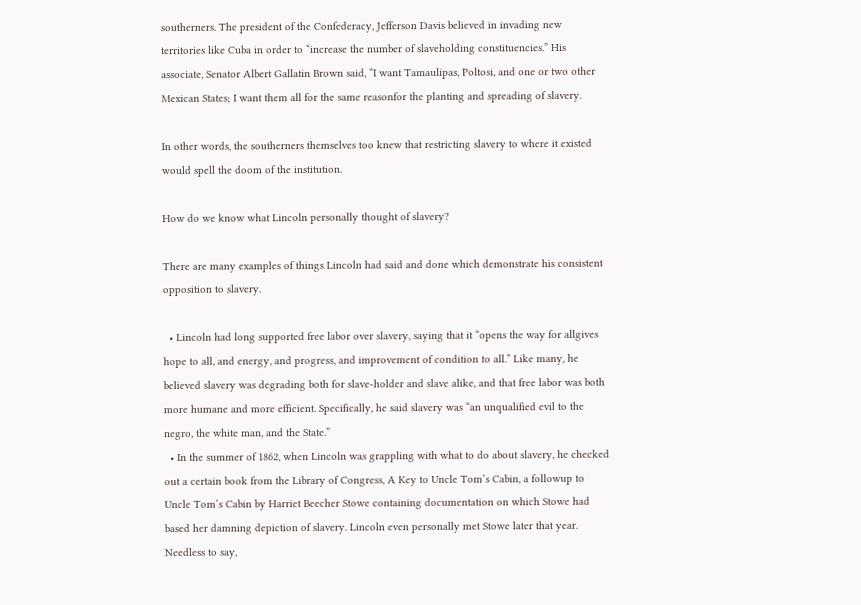southerners. The president of the Confederacy, Jefferson Davis believed in invading new territories like Cuba in order to “increase the number of slaveholding constituencies.” His associate, Senator Albert Gallatin Brown said, “I want Tamaulipas, Poltosi, and one or two other Mexican States; I want them all for the same reasonfor the planting and spreading of slavery.

In other words, the southerners themselves too knew that restricting slavery to where it existed would spell the doom of the institution.

How do we know what Lincoln personally thought of slavery?

There are many examples of things Lincoln had said and done which demonstrate his consistent opposition to slavery.

  • Lincoln had long supported free labor over slavery, saying that it “opens the way for allgives hope to all, and energy, and progress, and improvement of condition to all.” Like many, he believed slavery was degrading both for slave-holder and slave alike, and that free labor was both more humane and more efficient. Specifically, he said slavery was “an unqualified evil to the negro, the white man, and the State.”
  • In the summer of 1862, when Lincoln was grappling with what to do about slavery, he checked out a certain book from the Library of Congress, A Key to Uncle Tom’s Cabin, a followup to Uncle Tom’s Cabin by Harriet Beecher Stowe containing documentation on which Stowe had based her damning depiction of slavery. Lincoln even personally met Stowe later that year. Needless to say,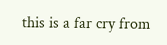this is a far cry from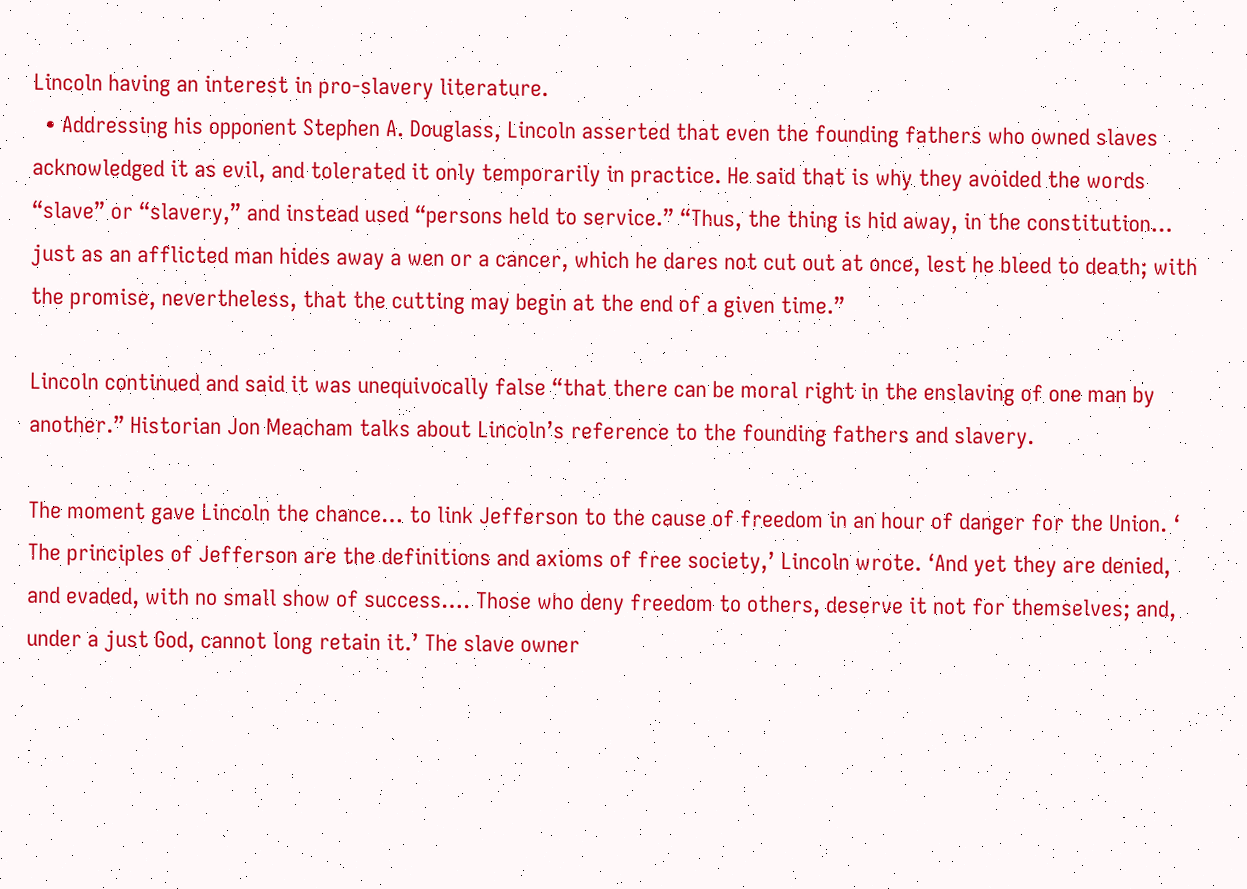Lincoln having an interest in pro-slavery literature.
  • Addressing his opponent Stephen A. Douglass, Lincoln asserted that even the founding fathers who owned slaves acknowledged it as evil, and tolerated it only temporarily in practice. He said that is why they avoided the words “slave” or “slavery,” and instead used “persons held to service.” “Thus, the thing is hid away, in the constitution… just as an afflicted man hides away a wen or a cancer, which he dares not cut out at once, lest he bleed to death; with the promise, nevertheless, that the cutting may begin at the end of a given time.”

Lincoln continued and said it was unequivocally false “that there can be moral right in the enslaving of one man by another.” Historian Jon Meacham talks about Lincoln’s reference to the founding fathers and slavery.

The moment gave Lincoln the chance… to link Jefferson to the cause of freedom in an hour of danger for the Union. ‘ The principles of Jefferson are the definitions and axioms of free society,’ Lincoln wrote. ‘And yet they are denied, and evaded, with no small show of success…. Those who deny freedom to others, deserve it not for themselves; and, under a just God, cannot long retain it.’ The slave owner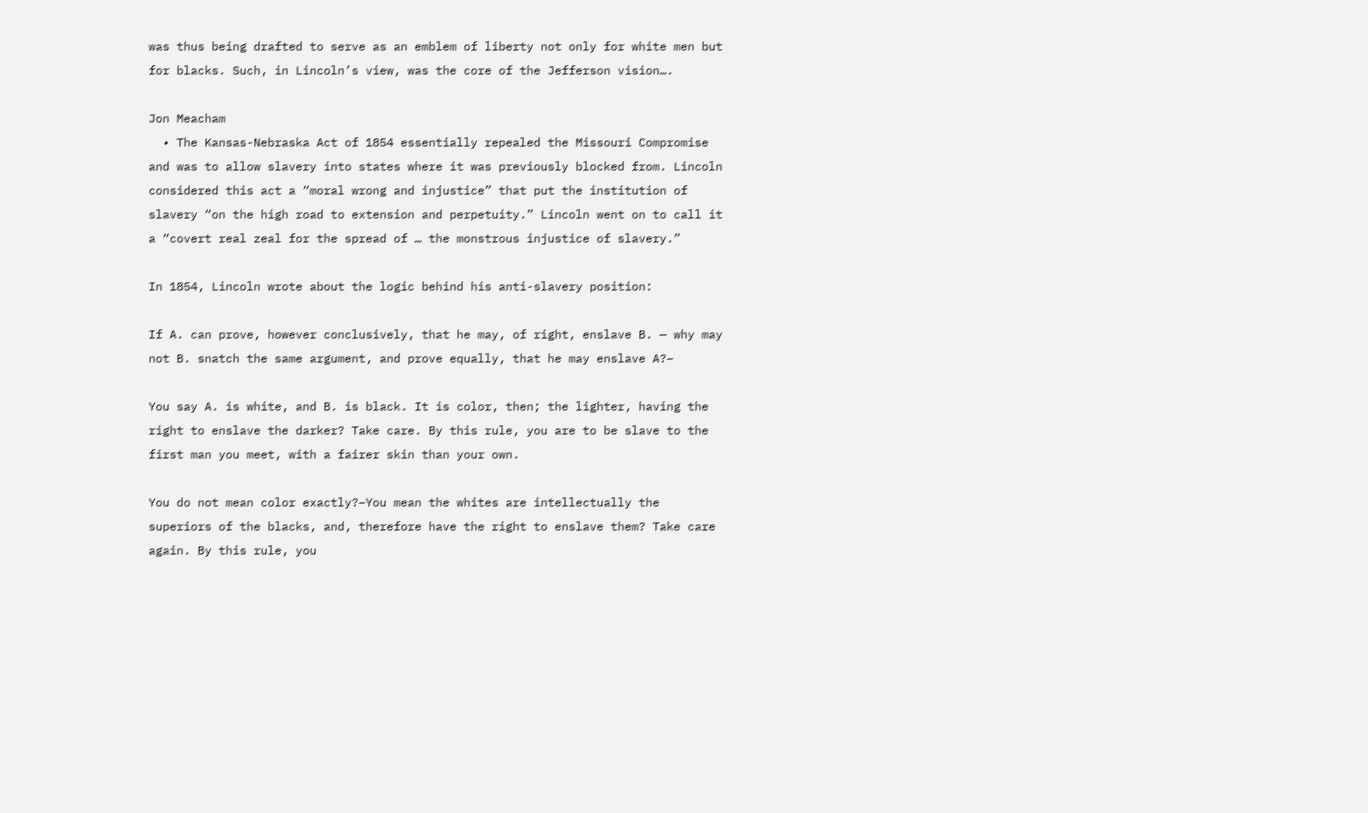was thus being drafted to serve as an emblem of liberty not only for white men but for blacks. Such, in Lincoln’s view, was the core of the Jefferson vision….

Jon Meacham
  • The Kansas-Nebraska Act of 1854 essentially repealed the Missouri Compromise and was to allow slavery into states where it was previously blocked from. Lincoln considered this act a “moral wrong and injustice” that put the institution of slavery “on the high road to extension and perpetuity.” Lincoln went on to call it a “covert real zeal for the spread of … the monstrous injustice of slavery.”

In 1854, Lincoln wrote about the logic behind his anti-slavery position:

If A. can prove, however conclusively, that he may, of right, enslave B. — why may not B. snatch the same argument, and prove equally, that he may enslave A?–

You say A. is white, and B. is black. It is color, then; the lighter, having the right to enslave the darker? Take care. By this rule, you are to be slave to the first man you meet, with a fairer skin than your own.

You do not mean color exactly?–You mean the whites are intellectually the superiors of the blacks, and, therefore have the right to enslave them? Take care again. By this rule, you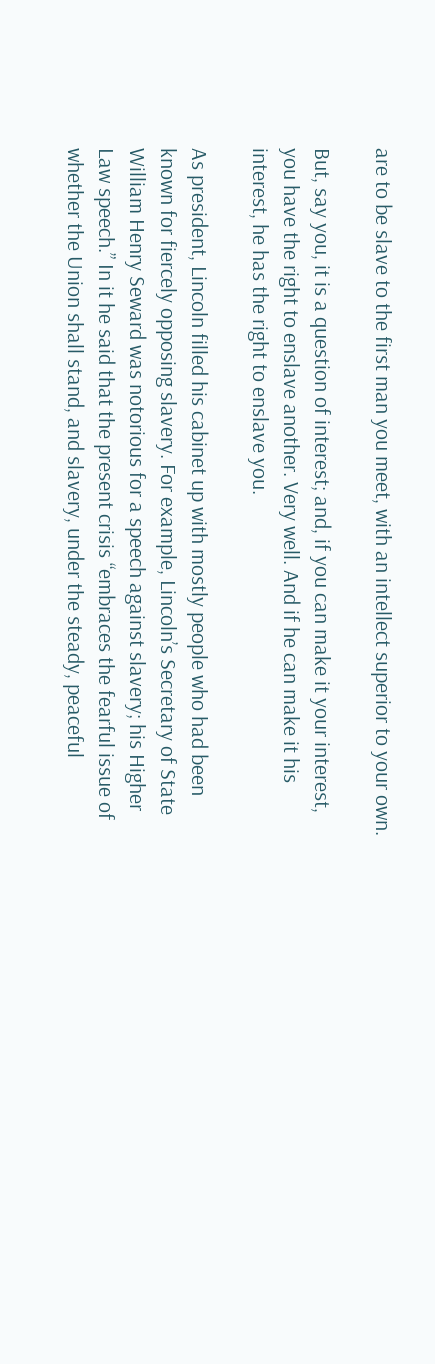are to be slave to the first man you meet, with an intellect superior to your own.

But, say you, it is a question of interest; and, if you can make it your interest, you have the right to enslave another. Very well. And if he can make it his interest, he has the right to enslave you.

As president, Lincoln filled his cabinet up with mostly people who had been known for fiercely opposing slavery. For example, Lincoln’s Secretary of State William Henry Seward was notorious for a speech against slavery; his Higher Law speech.” In it he said that the present crisis “embraces the fearful issue of whether the Union shall stand, and slavery, under the steady, peaceful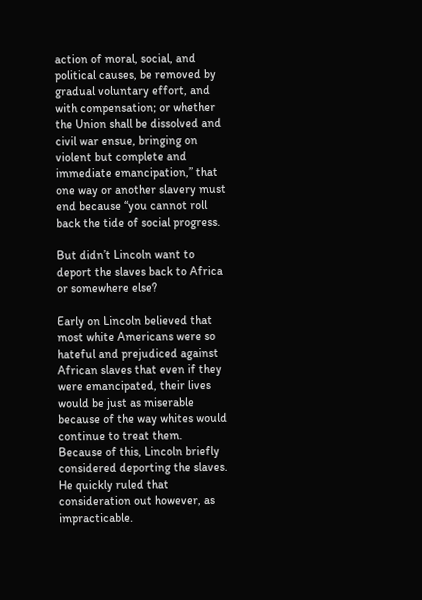action of moral, social, and political causes, be removed by gradual voluntary effort, and with compensation; or whether the Union shall be dissolved and civil war ensue, bringing on violent but complete and immediate emancipation,” that one way or another slavery must end because “you cannot roll back the tide of social progress.

But didn’t Lincoln want to deport the slaves back to Africa or somewhere else?

Early on Lincoln believed that most white Americans were so hateful and prejudiced against African slaves that even if they were emancipated, their lives would be just as miserable because of the way whites would continue to treat them. Because of this, Lincoln briefly considered deporting the slaves. He quickly ruled that consideration out however, as impracticable.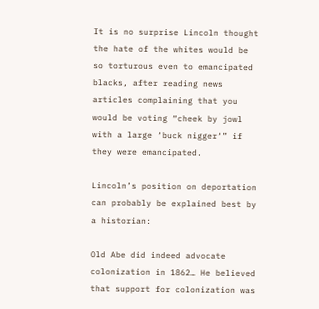It is no surprise Lincoln thought the hate of the whites would be so torturous even to emancipated blacks, after reading news articles complaining that you would be voting “cheek by jowl with a large ‘buck nigger‘” if they were emancipated.

Lincoln’s position on deportation can probably be explained best by a historian:

Old Abe did indeed advocate colonization in 1862… He believed that support for colonization was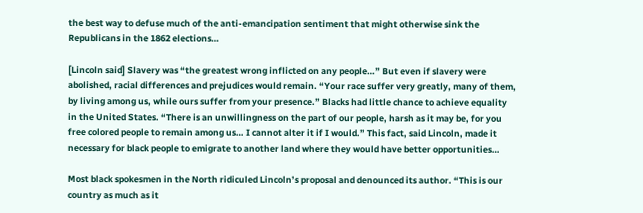the best way to defuse much of the anti-emancipation sentiment that might otherwise sink the Republicans in the 1862 elections…

[Lincoln said] Slavery was “the greatest wrong inflicted on any people…” But even if slavery were abolished, racial differences and prejudices would remain. “Your race suffer very greatly, many of them, by living among us, while ours suffer from your presence.” Blacks had little chance to achieve equality in the United States. “There is an unwillingness on the part of our people, harsh as it may be, for you free colored people to remain among us… I cannot alter it if I would.” This fact, said Lincoln, made it necessary for black people to emigrate to another land where they would have better opportunities…

Most black spokesmen in the North ridiculed Lincoln’s proposal and denounced its author. “This is our country as much as it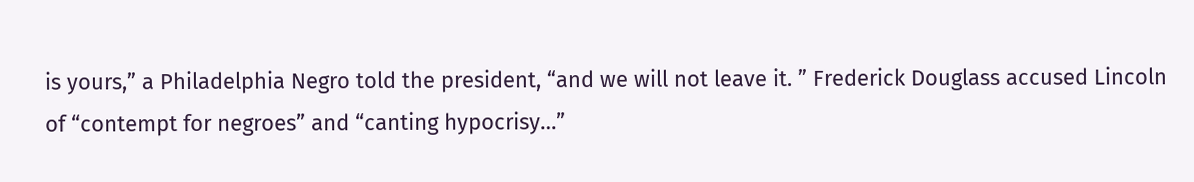is yours,” a Philadelphia Negro told the president, “and we will not leave it. ” Frederick Douglass accused Lincoln of “contempt for negroes” and “canting hypocrisy…”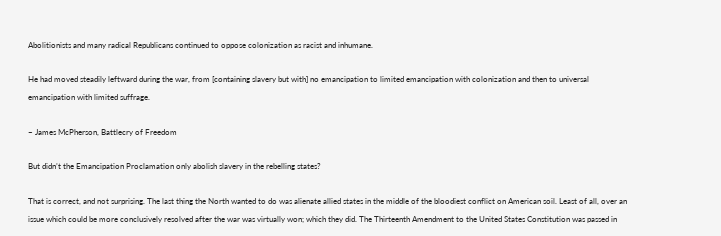Abolitionists and many radical Republicans continued to oppose colonization as racist and inhumane.

He had moved steadily leftward during the war, from [containing slavery but with] no emancipation to limited emancipation with colonization and then to universal emancipation with limited suffrage.

~ James McPherson, Battlecry of Freedom

But didn’t the Emancipation Proclamation only abolish slavery in the rebelling states?

That is correct, and not surprising. The last thing the North wanted to do was alienate allied states in the middle of the bloodiest conflict on American soil. Least of all, over an issue which could be more conclusively resolved after the war was virtually won; which they did. The Thirteenth Amendment to the United States Constitution was passed in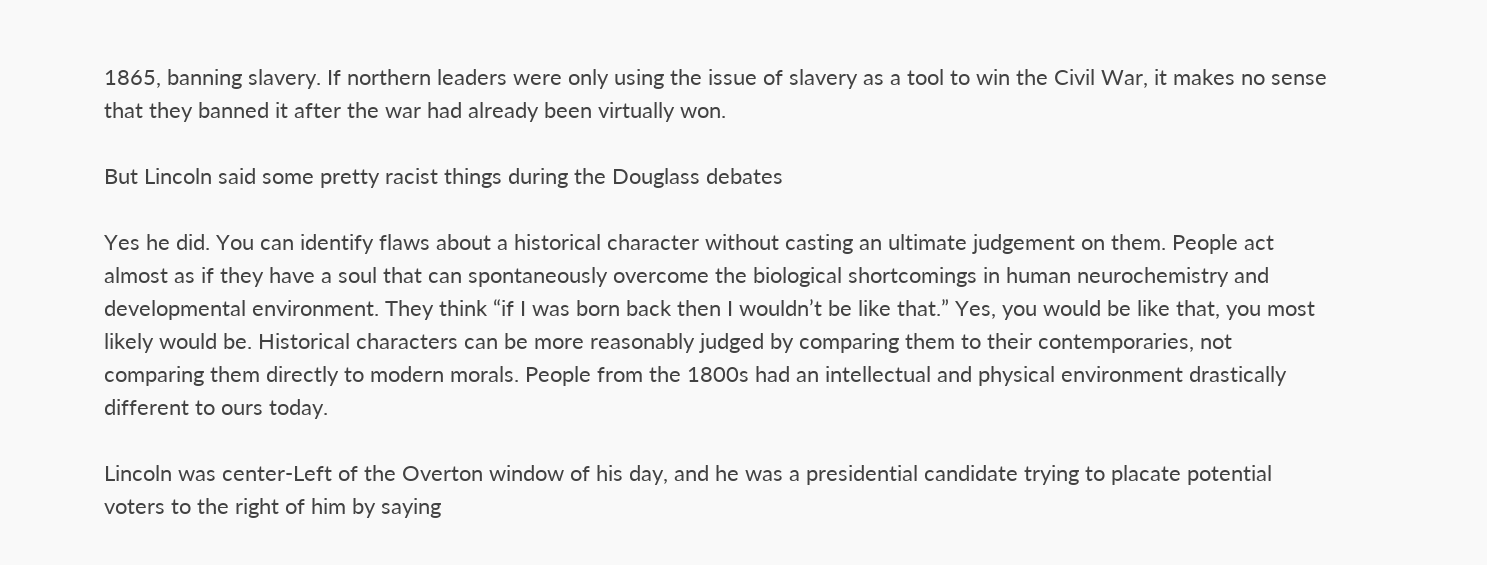1865, banning slavery. If northern leaders were only using the issue of slavery as a tool to win the Civil War, it makes no sense that they banned it after the war had already been virtually won.

But Lincoln said some pretty racist things during the Douglass debates

Yes he did. You can identify flaws about a historical character without casting an ultimate judgement on them. People act almost as if they have a soul that can spontaneously overcome the biological shortcomings in human neurochemistry and developmental environment. They think “if I was born back then I wouldn’t be like that.” Yes, you would be like that, you most likely would be. Historical characters can be more reasonably judged by comparing them to their contemporaries, not comparing them directly to modern morals. People from the 1800s had an intellectual and physical environment drastically different to ours today.

Lincoln was center-Left of the Overton window of his day, and he was a presidential candidate trying to placate potential voters to the right of him by saying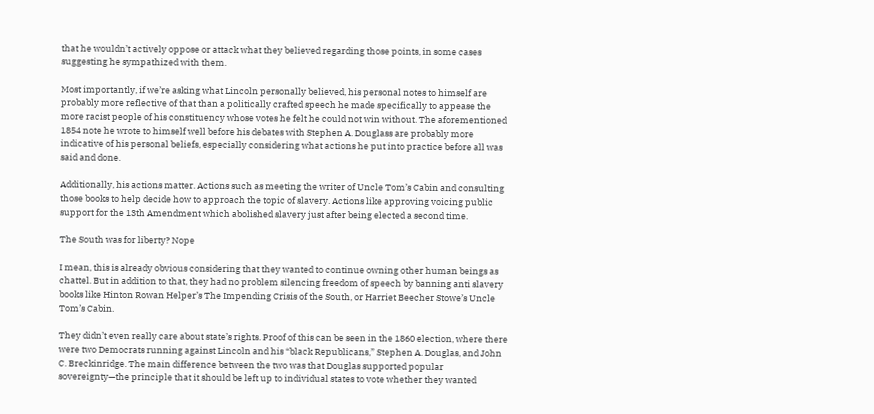that he wouldn’t actively oppose or attack what they believed regarding those points, in some cases suggesting he sympathized with them.

Most importantly, if we’re asking what Lincoln personally believed, his personal notes to himself are probably more reflective of that than a politically crafted speech he made specifically to appease the more racist people of his constituency whose votes he felt he could not win without. The aforementioned 1854 note he wrote to himself well before his debates with Stephen A. Douglass are probably more indicative of his personal beliefs, especially considering what actions he put into practice before all was said and done.

Additionally, his actions matter. Actions such as meeting the writer of Uncle Tom’s Cabin and consulting those books to help decide how to approach the topic of slavery. Actions like approving voicing public support for the 13th Amendment which abolished slavery just after being elected a second time.

The South was for liberty? Nope

I mean, this is already obvious considering that they wanted to continue owning other human beings as chattel. But in addition to that, they had no problem silencing freedom of speech by banning anti slavery books like Hinton Rowan Helper’s The Impending Crisis of the South, or Harriet Beecher Stowe’s Uncle Tom’s Cabin.

They didn’t even really care about state’s rights. Proof of this can be seen in the 1860 election, where there were two Democrats running against Lincoln and his “black Republicans,” Stephen A. Douglas, and John C. Breckinridge. The main difference between the two was that Douglas supported popular sovereignty—the principle that it should be left up to individual states to vote whether they wanted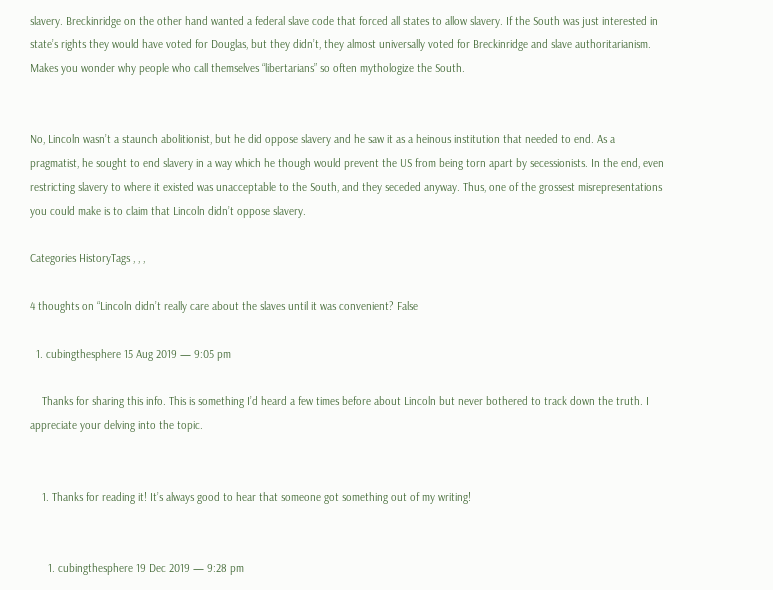slavery. Breckinridge on the other hand wanted a federal slave code that forced all states to allow slavery. If the South was just interested in state’s rights they would have voted for Douglas, but they didn’t, they almost universally voted for Breckinridge and slave authoritarianism. Makes you wonder why people who call themselves “libertarians” so often mythologize the South.


No, Lincoln wasn’t a staunch abolitionist, but he did oppose slavery and he saw it as a heinous institution that needed to end. As a pragmatist, he sought to end slavery in a way which he though would prevent the US from being torn apart by secessionists. In the end, even restricting slavery to where it existed was unacceptable to the South, and they seceded anyway. Thus, one of the grossest misrepresentations you could make is to claim that Lincoln didn’t oppose slavery.

Categories HistoryTags , , ,

4 thoughts on “Lincoln didn’t really care about the slaves until it was convenient? False

  1. cubingthesphere 15 Aug 2019 — 9:05 pm

    Thanks for sharing this info. This is something I’d heard a few times before about Lincoln but never bothered to track down the truth. I appreciate your delving into the topic.


    1. Thanks for reading it! It’s always good to hear that someone got something out of my writing!


      1. cubingthesphere 19 Dec 2019 — 9:28 pm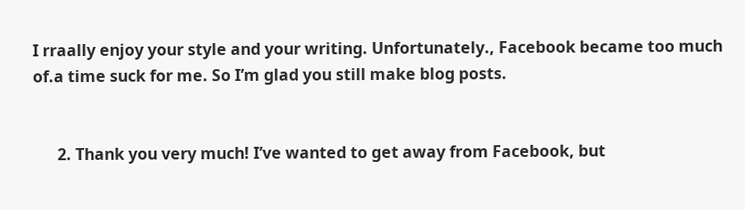I rraally enjoy your style and your writing. Unfortunately., Facebook became too much of.a time suck for me. So I’m glad you still make blog posts.


      2. Thank you very much! I’ve wanted to get away from Facebook, but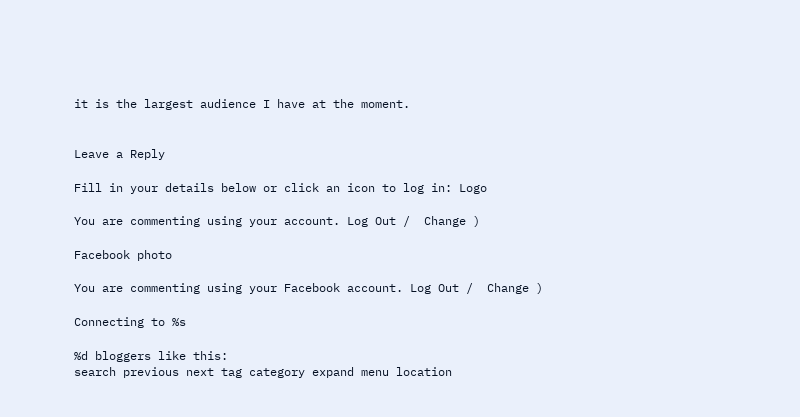it is the largest audience I have at the moment.


Leave a Reply

Fill in your details below or click an icon to log in: Logo

You are commenting using your account. Log Out /  Change )

Facebook photo

You are commenting using your Facebook account. Log Out /  Change )

Connecting to %s

%d bloggers like this:
search previous next tag category expand menu location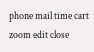phone mail time cart zoom edit close